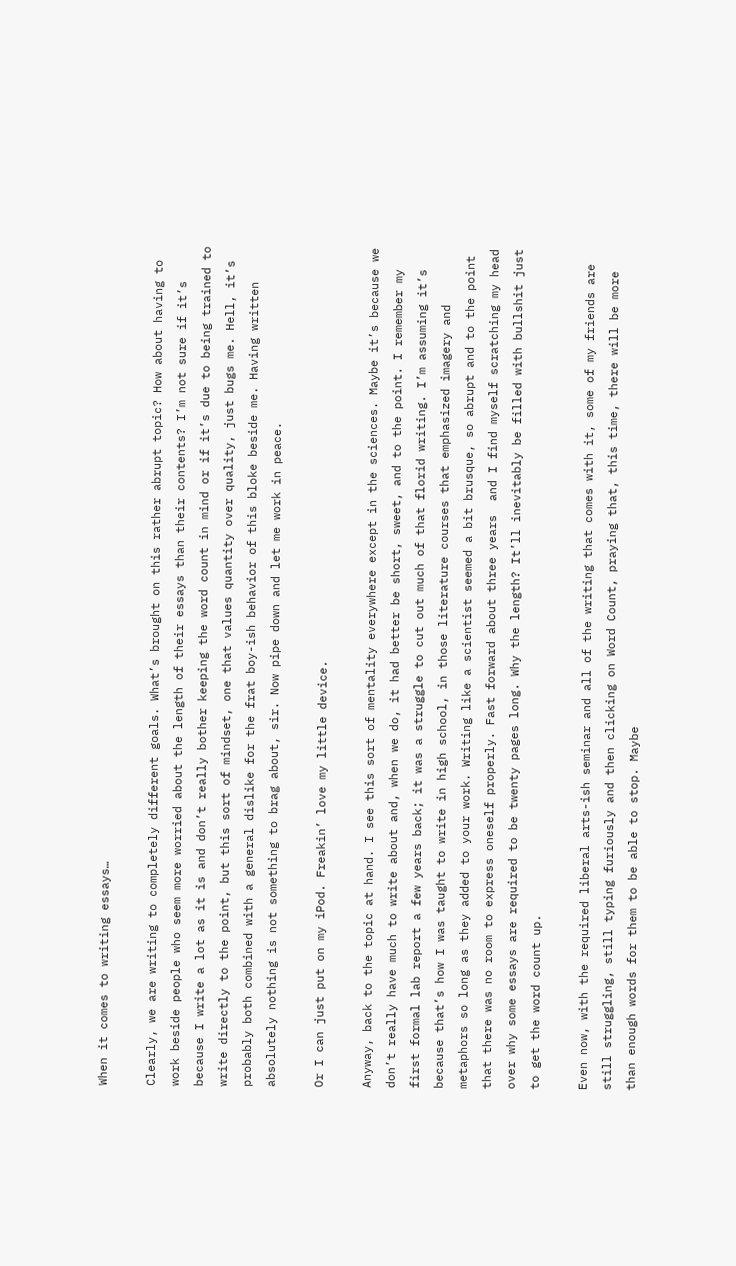When it comes to writing essays…

Clearly, we are writing to completely different goals. What’s brought on this rather abrupt topic? How about having to work beside people who seem more worried about the length of their essays than their contents? I’m not sure if it’s because I write a lot as it is and don’t really bother keeping the word count in mind or if it’s due to being trained to write directly to the point, but this sort of mindset, one that values quantity over quality, just bugs me. Hell, it’s probably both combined with a general dislike for the frat boy-ish behavior of this bloke beside me. Having written absolutely nothing is not something to brag about, sir. Now pipe down and let me work in peace.

Or I can just put on my iPod. Freakin’ love my little device.

Anyway, back to the topic at hand. I see this sort of mentality everywhere except in the sciences. Maybe it’s because we don’t really have much to write about and, when we do, it had better be short, sweet, and to the point. I remember my first formal lab report a few years back; it was a struggle to cut out much of that florid writing. I’m assuming it’s because that’s how I was taught to write in high school, in those literature courses that emphasized imagery and metaphors so long as they added to your work. Writing like a scientist seemed a bit brusque, so abrupt and to the point that there was no room to express oneself properly. Fast forward about three years  and I find myself scratching my head over why some essays are required to be twenty pages long. Why the length? It’ll inevitably be filled with bullshit just to get the word count up.

Even now, with the required liberal arts-ish seminar and all of the writing that comes with it, some of my friends are still struggling, still typing furiously and then clicking on Word Count, praying that, this time, there will be more than enough words for them to be able to stop. Maybe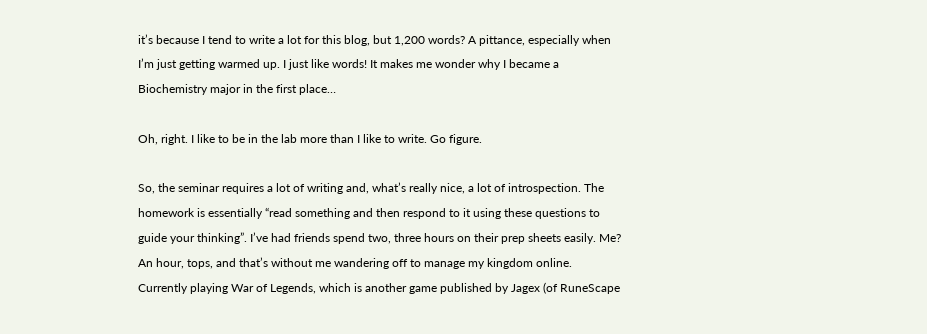it’s because I tend to write a lot for this blog, but 1,200 words? A pittance, especially when I’m just getting warmed up. I just like words! It makes me wonder why I became a Biochemistry major in the first place…

Oh, right. I like to be in the lab more than I like to write. Go figure.

So, the seminar requires a lot of writing and, what’s really nice, a lot of introspection. The homework is essentially “read something and then respond to it using these questions to guide your thinking”. I’ve had friends spend two, three hours on their prep sheets easily. Me? An hour, tops, and that’s without me wandering off to manage my kingdom online. Currently playing War of Legends, which is another game published by Jagex (of RuneScape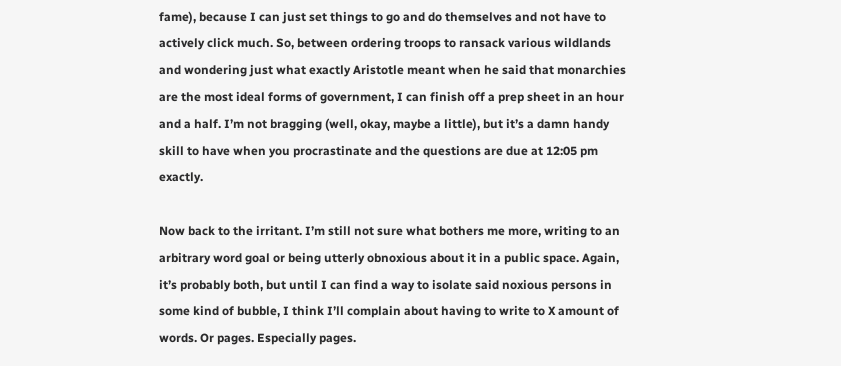fame), because I can just set things to go and do themselves and not have to actively click much. So, between ordering troops to ransack various wildlands and wondering just what exactly Aristotle meant when he said that monarchies are the most ideal forms of government, I can finish off a prep sheet in an hour and a half. I’m not bragging (well, okay, maybe a little), but it’s a damn handy skill to have when you procrastinate and the questions are due at 12:05 pm exactly.

Now back to the irritant. I’m still not sure what bothers me more, writing to an arbitrary word goal or being utterly obnoxious about it in a public space. Again, it’s probably both, but until I can find a way to isolate said noxious persons in some kind of bubble, I think I’ll complain about having to write to X amount of words. Or pages. Especially pages.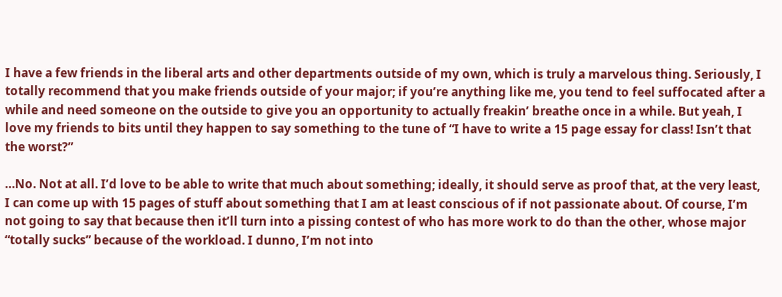I have a few friends in the liberal arts and other departments outside of my own, which is truly a marvelous thing. Seriously, I totally recommend that you make friends outside of your major; if you’re anything like me, you tend to feel suffocated after a while and need someone on the outside to give you an opportunity to actually freakin’ breathe once in a while. But yeah, I love my friends to bits until they happen to say something to the tune of “I have to write a 15 page essay for class! Isn’t that the worst?”

…No. Not at all. I’d love to be able to write that much about something; ideally, it should serve as proof that, at the very least, I can come up with 15 pages of stuff about something that I am at least conscious of if not passionate about. Of course, I’m not going to say that because then it’ll turn into a pissing contest of who has more work to do than the other, whose major “totally sucks” because of the workload. I dunno, I’m not into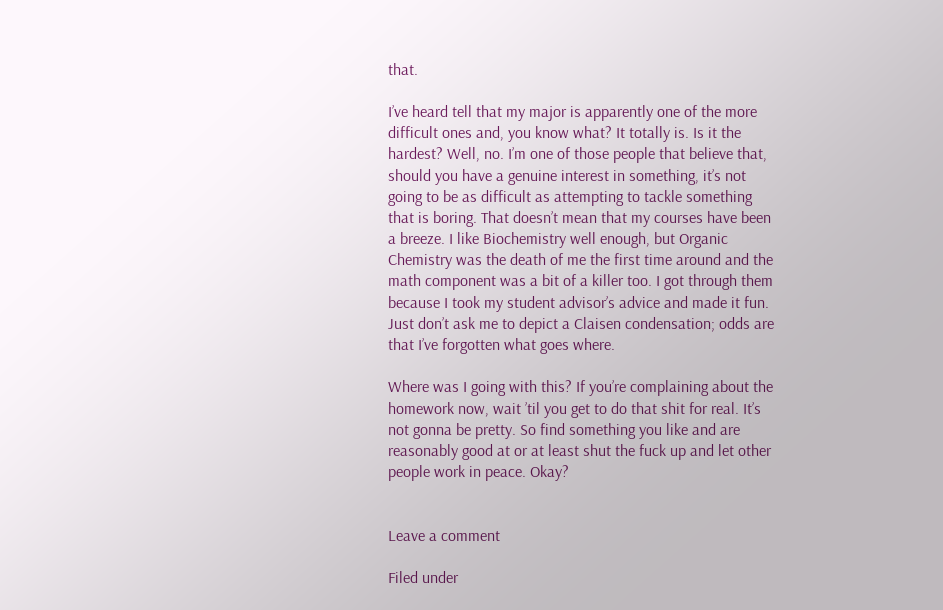that.

I’ve heard tell that my major is apparently one of the more difficult ones and, you know what? It totally is. Is it the hardest? Well, no. I’m one of those people that believe that, should you have a genuine interest in something, it’s not going to be as difficult as attempting to tackle something that is boring. That doesn’t mean that my courses have been a breeze. I like Biochemistry well enough, but Organic Chemistry was the death of me the first time around and the math component was a bit of a killer too. I got through them because I took my student advisor’s advice and made it fun. Just don’t ask me to depict a Claisen condensation; odds are that I’ve forgotten what goes where.

Where was I going with this? If you’re complaining about the homework now, wait ’til you get to do that shit for real. It’s not gonna be pretty. So find something you like and are reasonably good at or at least shut the fuck up and let other people work in peace. Okay?


Leave a comment

Filed under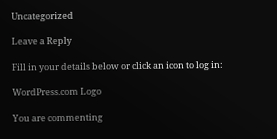Uncategorized

Leave a Reply

Fill in your details below or click an icon to log in:

WordPress.com Logo

You are commenting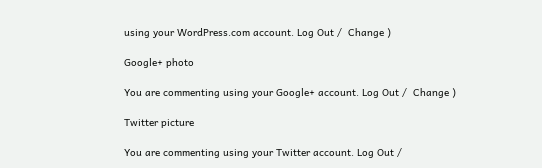using your WordPress.com account. Log Out /  Change )

Google+ photo

You are commenting using your Google+ account. Log Out /  Change )

Twitter picture

You are commenting using your Twitter account. Log Out /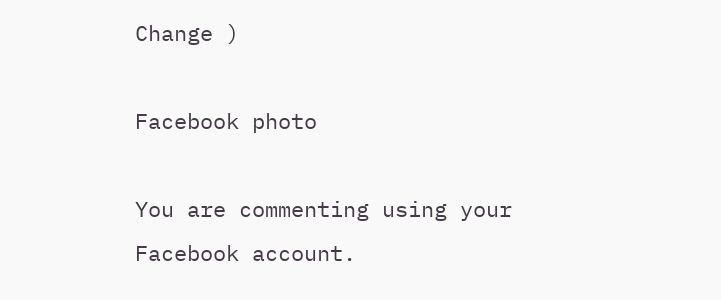Change )

Facebook photo

You are commenting using your Facebook account.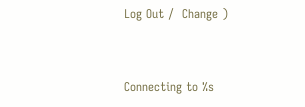Log Out /  Change )


Connecting to %s